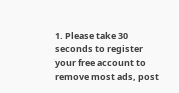1. Please take 30 seconds to register your free account to remove most ads, post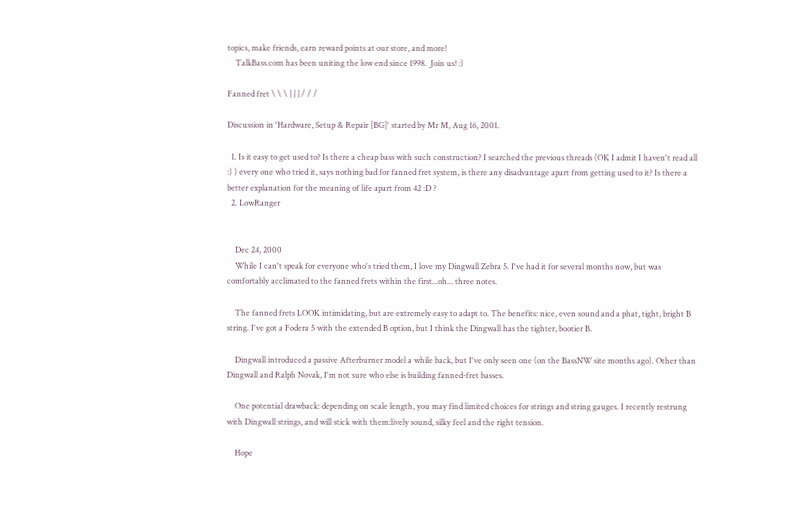topics, make friends, earn reward points at our store, and more!
    TalkBass.com has been uniting the low end since 1998.  Join us! :)

Fanned fret \ \ \ | | | / / /

Discussion in 'Hardware, Setup & Repair [BG]' started by Mr M, Aug 16, 2001.

  1. Is it easy to get used to? Is there a cheap bass with such construction? I searched the previous threads (OK I admit I haven't read all :) ) every one who tried it, says nothing bad for fanned fret system, is there any disadvantage apart from getting used to it? Is there a better explanation for the meaning of life apart from 42 :D ?
  2. LowRanger


    Dec 24, 2000
    While I can't speak for everyone who's tried them, I love my Dingwall Zebra 5. I've had it for several months now, but was comfortably acclimated to the fanned frets within the first...oh... three notes.

    The fanned frets LOOK intimidating, but are extremely easy to adapt to. The benefits: nice, even sound and a phat, tight, bright B string. I've got a Fodera 5 with the extended B option, but I think the Dingwall has the tighter, bootier B.

    Dingwall introduced a passive Afterburner model a while back, but I've only seen one (on the BassNW site months ago). Other than Dingwall and Ralph Novak, I'm not sure who else is building fanned-fret basses.

    One potential drawback: depending on scale length, you may find limited choices for strings and string gauges. I recently restrung with Dingwall strings, and will stick with them:lively sound, silky feel and the right tension.

    Hope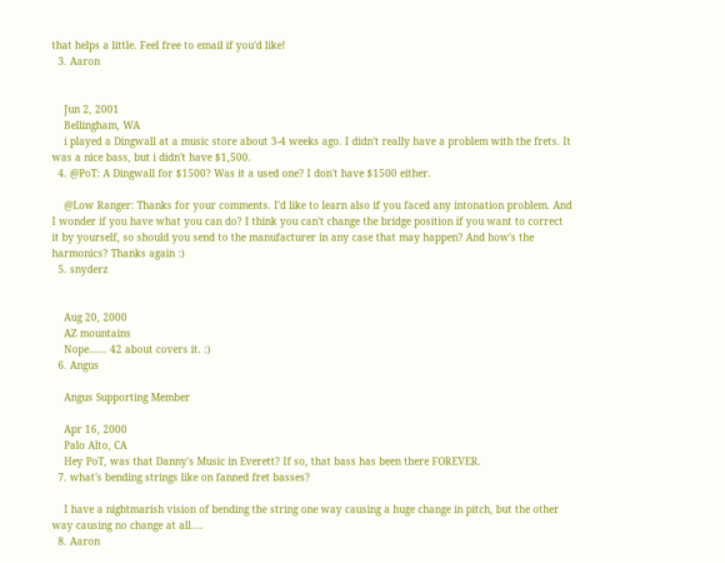that helps a little. Feel free to email if you'd like!
  3. Aaron


    Jun 2, 2001
    Bellingham, WA
    i played a Dingwall at a music store about 3-4 weeks ago. I didn't really have a problem with the frets. It was a nice bass, but i didn't have $1,500.
  4. @PoT: A Dingwall for $1500? Was it a used one? I don't have $1500 either.

    @Low Ranger: Thanks for your comments. I'd like to learn also if you faced any intonation problem. And I wonder if you have what you can do? I think you can't change the bridge position if you want to correct it by yourself, so should you send to the manufacturer in any case that may happen? And how's the harmonics? Thanks again :)
  5. snyderz


    Aug 20, 2000
    AZ mountains
    Nope...... 42 about covers it. :)
  6. Angus

    Angus Supporting Member

    Apr 16, 2000
    Palo Alto, CA
    Hey PoT, was that Danny's Music in Everett? If so, that bass has been there FOREVER.
  7. what's bending strings like on fanned fret basses?

    I have a nightmarish vision of bending the string one way causing a huge change in pitch, but the other way causing no change at all....
  8. Aaron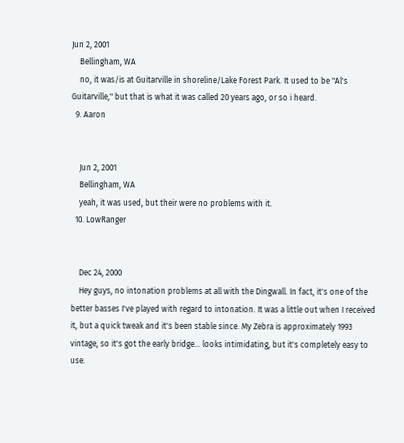Jun 2, 2001
    Bellingham, WA
    no, it was/is at Guitarville in shoreline/Lake Forest Park. It used to be "Al's Guitarville," but that is what it was called 20 years ago, or so i heard.
  9. Aaron


    Jun 2, 2001
    Bellingham, WA
    yeah, it was used, but their were no problems with it.
  10. LowRanger


    Dec 24, 2000
    Hey guys, no intonation problems at all with the Dingwall. In fact, it's one of the better basses I've played with regard to intonation. It was a little out when I received it, but a quick tweak and it's been stable since. My Zebra is approximately 1993 vintage, so it's got the early bridge... looks intimidating, but it's completely easy to use.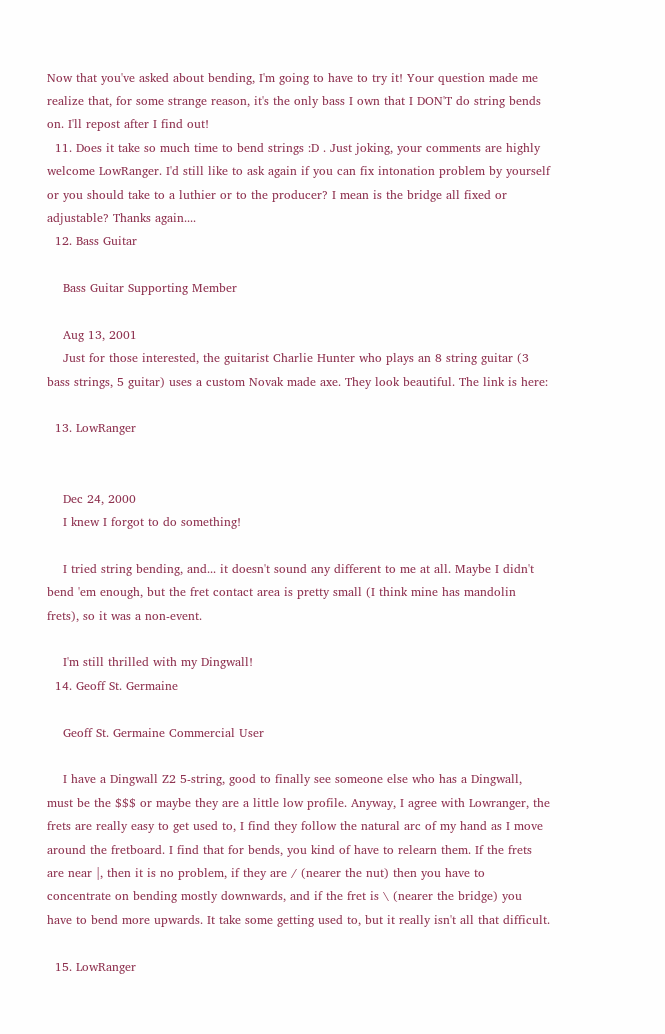Now that you've asked about bending, I'm going to have to try it! Your question made me realize that, for some strange reason, it's the only bass I own that I DON'T do string bends on. I'll repost after I find out!
  11. Does it take so much time to bend strings :D . Just joking, your comments are highly welcome LowRanger. I'd still like to ask again if you can fix intonation problem by yourself or you should take to a luthier or to the producer? I mean is the bridge all fixed or adjustable? Thanks again....
  12. Bass Guitar

    Bass Guitar Supporting Member

    Aug 13, 2001
    Just for those interested, the guitarist Charlie Hunter who plays an 8 string guitar (3 bass strings, 5 guitar) uses a custom Novak made axe. They look beautiful. The link is here:

  13. LowRanger


    Dec 24, 2000
    I knew I forgot to do something!

    I tried string bending, and... it doesn't sound any different to me at all. Maybe I didn't bend 'em enough, but the fret contact area is pretty small (I think mine has mandolin frets), so it was a non-event.

    I'm still thrilled with my Dingwall!
  14. Geoff St. Germaine

    Geoff St. Germaine Commercial User

    I have a Dingwall Z2 5-string, good to finally see someone else who has a Dingwall, must be the $$$ or maybe they are a little low profile. Anyway, I agree with Lowranger, the frets are really easy to get used to, I find they follow the natural arc of my hand as I move around the fretboard. I find that for bends, you kind of have to relearn them. If the frets are near |, then it is no problem, if they are / (nearer the nut) then you have to concentrate on bending mostly downwards, and if the fret is \ (nearer the bridge) you have to bend more upwards. It take some getting used to, but it really isn't all that difficult.

  15. LowRanger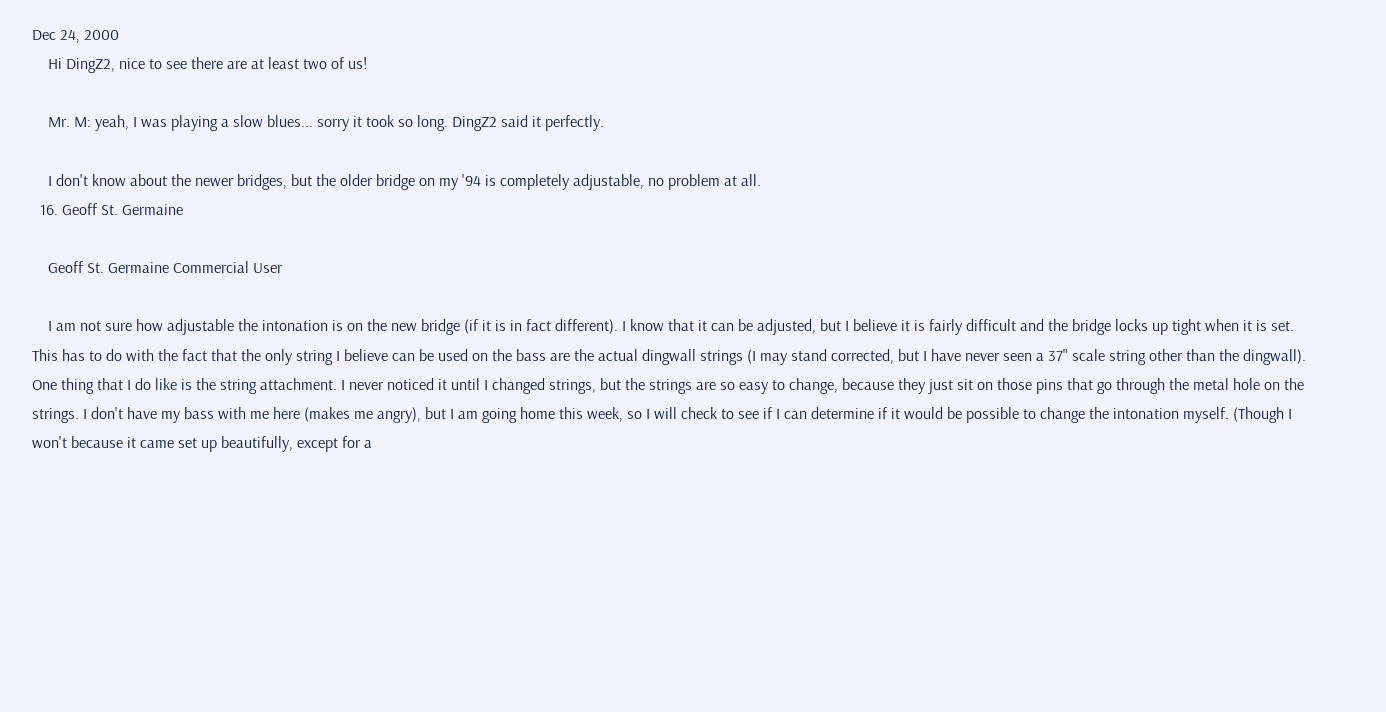Dec 24, 2000
    Hi DingZ2, nice to see there are at least two of us!

    Mr. M: yeah, I was playing a slow blues... sorry it took so long. DingZ2 said it perfectly.

    I don't know about the newer bridges, but the older bridge on my '94 is completely adjustable, no problem at all.
  16. Geoff St. Germaine

    Geoff St. Germaine Commercial User

    I am not sure how adjustable the intonation is on the new bridge (if it is in fact different). I know that it can be adjusted, but I believe it is fairly difficult and the bridge locks up tight when it is set. This has to do with the fact that the only string I believe can be used on the bass are the actual dingwall strings (I may stand corrected, but I have never seen a 37" scale string other than the dingwall). One thing that I do like is the string attachment. I never noticed it until I changed strings, but the strings are so easy to change, because they just sit on those pins that go through the metal hole on the strings. I don't have my bass with me here (makes me angry), but I am going home this week, so I will check to see if I can determine if it would be possible to change the intonation myself. (Though I won't because it came set up beautifully, except for a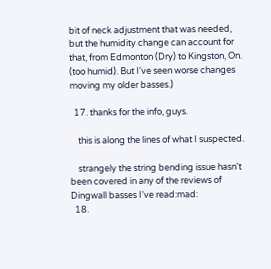bit of neck adjustment that was needed, but the humidity change can account for that, from Edmonton (Dry) to Kingston, On. (too humid). But I've seen worse changes moving my older basses.)

  17. thanks for the info, guys.

    this is along the lines of what I suspected.

    strangely the string bending issue hasn't been covered in any of the reviews of Dingwall basses I've read:mad:
  18.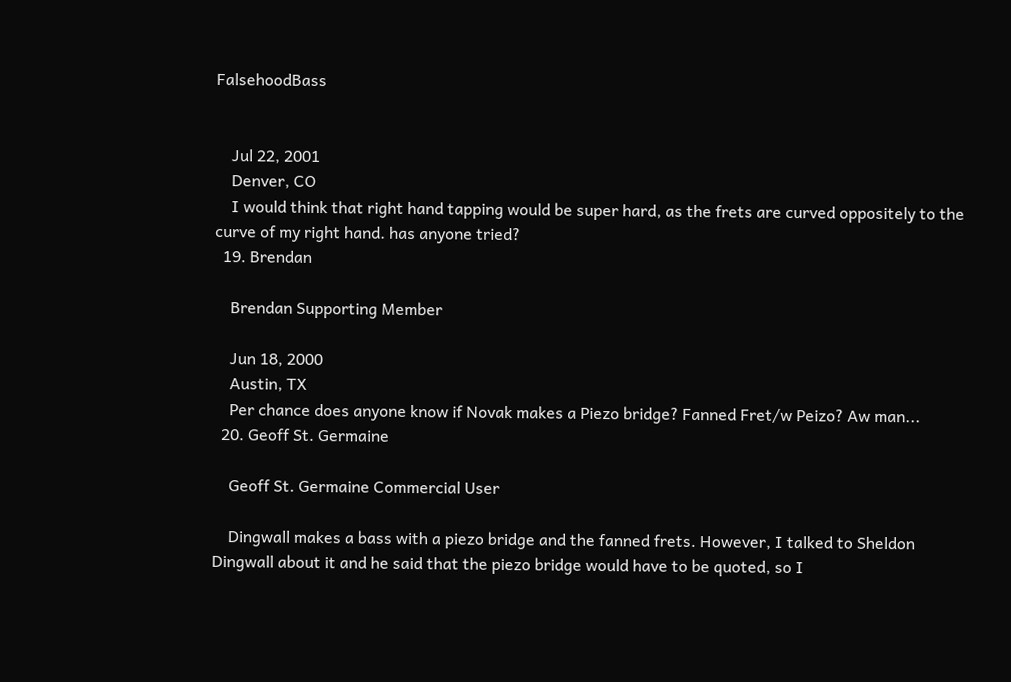FalsehoodBass


    Jul 22, 2001
    Denver, CO
    I would think that right hand tapping would be super hard, as the frets are curved oppositely to the curve of my right hand. has anyone tried?
  19. Brendan

    Brendan Supporting Member

    Jun 18, 2000
    Austin, TX
    Per chance does anyone know if Novak makes a Piezo bridge? Fanned Fret/w Peizo? Aw man...
  20. Geoff St. Germaine

    Geoff St. Germaine Commercial User

    Dingwall makes a bass with a piezo bridge and the fanned frets. However, I talked to Sheldon Dingwall about it and he said that the piezo bridge would have to be quoted, so I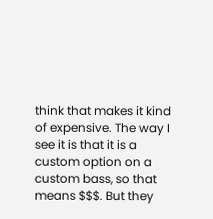think that makes it kind of expensive. The way I see it is that it is a custom option on a custom bass, so that means $$$. But they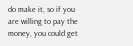do make it, so if you are willing to pay the money, you could get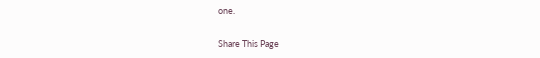one.


Share This Page